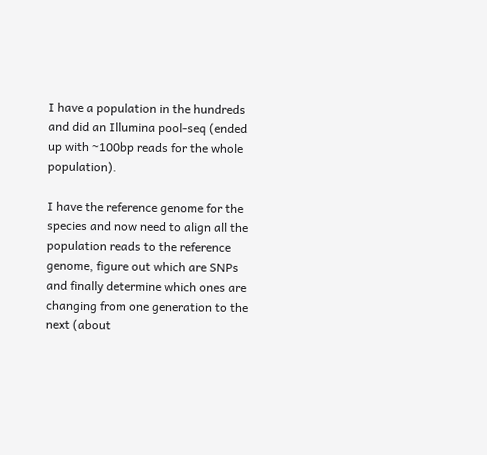I have a population in the hundreds and did an Illumina pool-seq (ended up with ~100bp reads for the whole population).

I have the reference genome for the species and now need to align all the population reads to the reference genome, figure out which are SNPs and finally determine which ones are changing from one generation to the next (about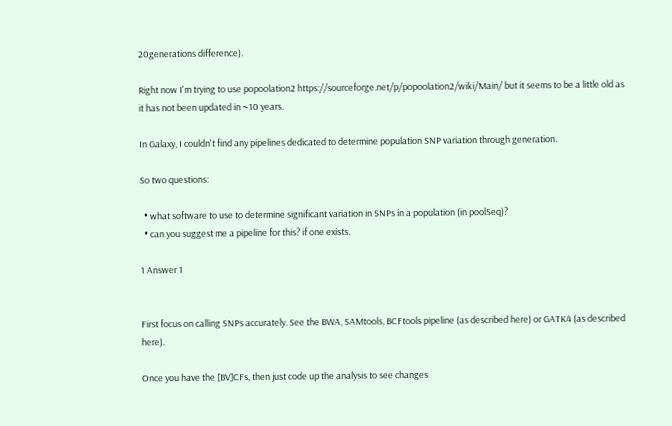20generations difference).

Right now I'm trying to use popoolation2 https://sourceforge.net/p/popoolation2/wiki/Main/ but it seems to be a little old as it has not been updated in ~10 years.

In Galaxy, I couldn't find any pipelines dedicated to determine population SNP variation through generation.

So two questions:

  • what software to use to determine significant variation in SNPs in a population (in poolSeq)?
  • can you suggest me a pipeline for this? if one exists.

1 Answer 1


First focus on calling SNPs accurately. See the BWA, SAMtools, BCFtools pipeline (as described here) or GATK4 (as described here).

Once you have the [BV]CFs, then just code up the analysis to see changes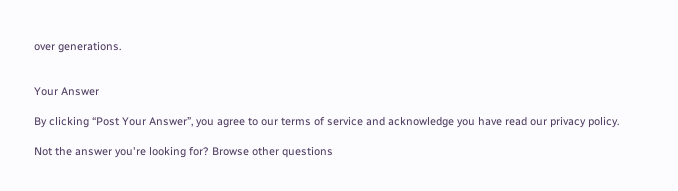over generations.


Your Answer

By clicking “Post Your Answer”, you agree to our terms of service and acknowledge you have read our privacy policy.

Not the answer you're looking for? Browse other questions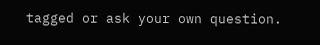tagged or ask your own question.